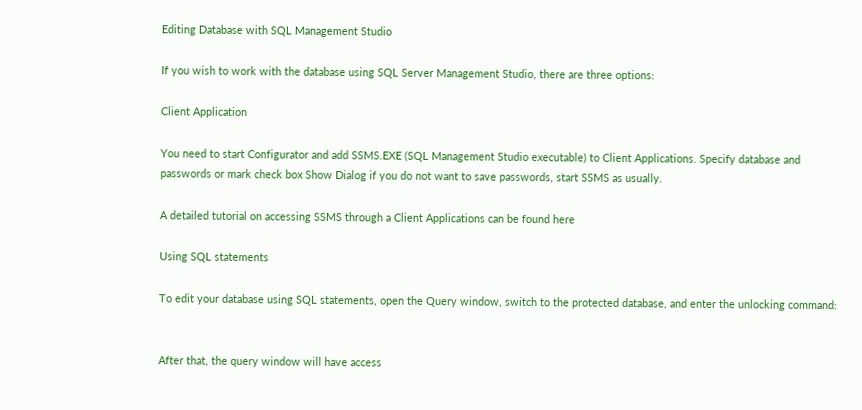Editing Database with SQL Management Studio

If you wish to work with the database using SQL Server Management Studio, there are three options:

Client Application

You need to start Configurator and add SSMS.EXE (SQL Management Studio executable) to Client Applications. Specify database and passwords or mark check box Show Dialog if you do not want to save passwords, start SSMS as usually.

A detailed tutorial on accessing SSMS through a Client Applications can be found here

Using SQL statements

To edit your database using SQL statements, open the Query window, switch to the protected database, and enter the unlocking command:


After that, the query window will have access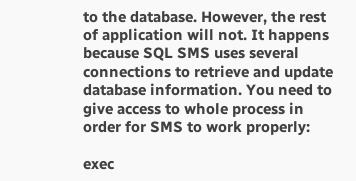to the database. However, the rest of application will not. It happens because SQL SMS uses several connections to retrieve and update database information. You need to give access to whole process in order for SMS to work properly:

exec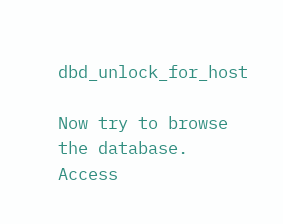dbd_unlock_for_host

Now try to browse the database. Access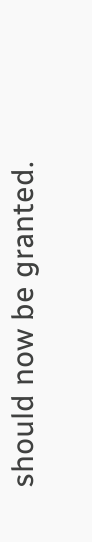should now be granted.